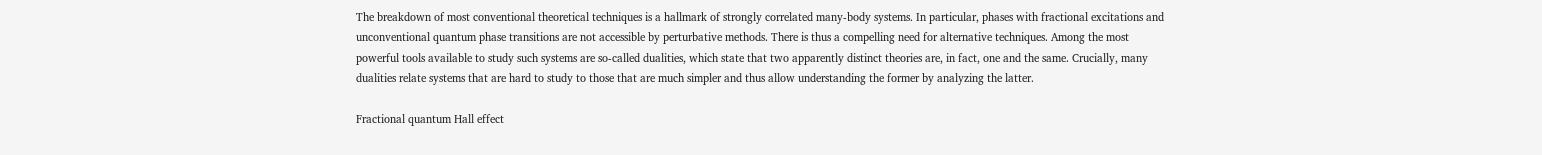The breakdown of most conventional theoretical techniques is a hallmark of strongly correlated many-body systems. In particular, phases with fractional excitations and unconventional quantum phase transitions are not accessible by perturbative methods. There is thus a compelling need for alternative techniques. Among the most powerful tools available to study such systems are so-called dualities, which state that two apparently distinct theories are, in fact, one and the same. Crucially, many dualities relate systems that are hard to study to those that are much simpler and thus allow understanding the former by analyzing the latter.

Fractional quantum Hall effect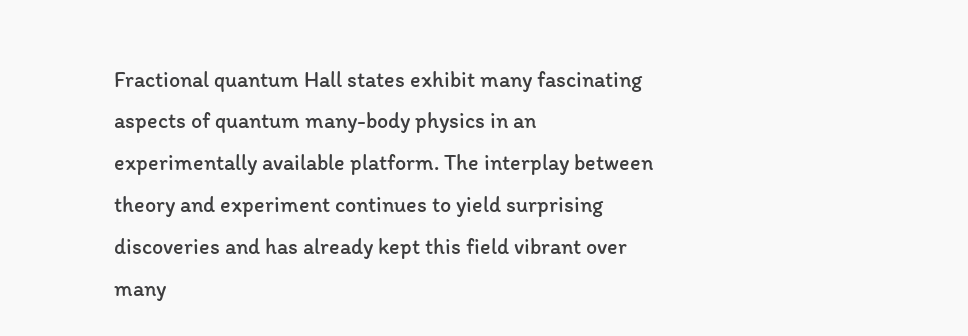Fractional quantum Hall states exhibit many fascinating aspects of quantum many-body physics in an experimentally available platform. The interplay between theory and experiment continues to yield surprising discoveries and has already kept this field vibrant over many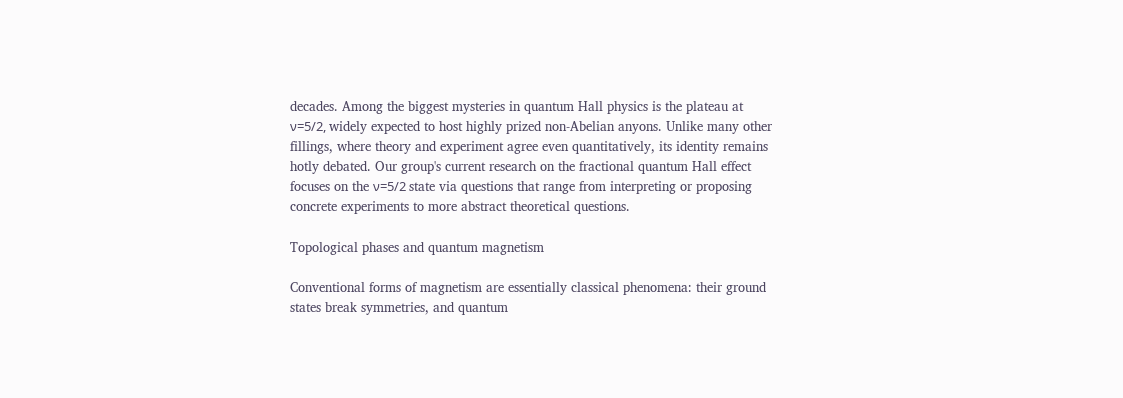decades. Among the biggest mysteries in quantum Hall physics is the plateau at ν=5/2, widely expected to host highly prized non-Abelian anyons. Unlike many other fillings, where theory and experiment agree even quantitatively, its identity remains hotly debated. Our group's current research on the fractional quantum Hall effect focuses on the ν=5/2 state via questions that range from interpreting or proposing concrete experiments to more abstract theoretical questions.

Topological phases and quantum magnetism

Conventional forms of magnetism are essentially classical phenomena: their ground states break symmetries, and quantum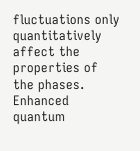fluctuations only quantitatively affect the properties of the phases. Enhanced quantum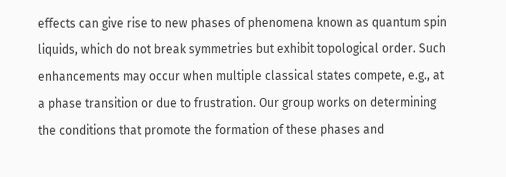effects can give rise to new phases of phenomena known as quantum spin liquids, which do not break symmetries but exhibit topological order. Such enhancements may occur when multiple classical states compete, e.g., at a phase transition or due to frustration. Our group works on determining the conditions that promote the formation of these phases and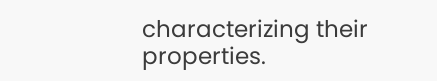characterizing their properties.